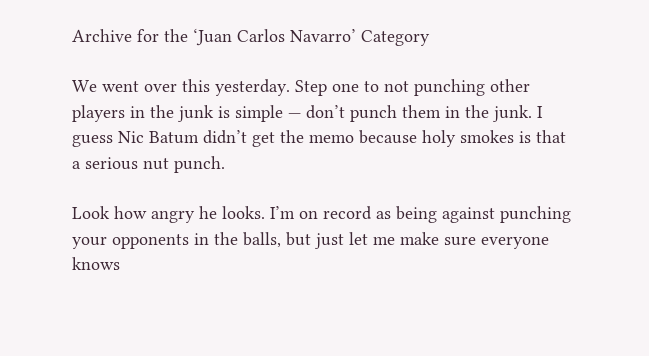Archive for the ‘Juan Carlos Navarro’ Category

We went over this yesterday. Step one to not punching other players in the junk is simple — don’t punch them in the junk. I guess Nic Batum didn’t get the memo because holy smokes is that a serious nut punch.

Look how angry he looks. I’m on record as being against punching your opponents in the balls, but just let me make sure everyone knows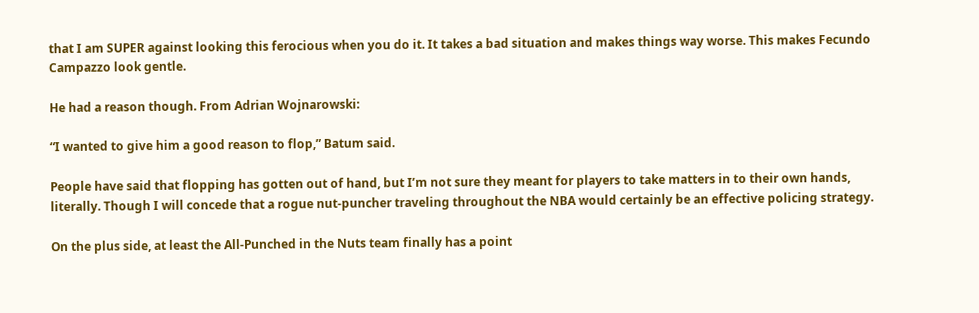that I am SUPER against looking this ferocious when you do it. It takes a bad situation and makes things way worse. This makes Fecundo Campazzo look gentle.

He had a reason though. From Adrian Wojnarowski:

“I wanted to give him a good reason to flop,” Batum said.

People have said that flopping has gotten out of hand, but I’m not sure they meant for players to take matters in to their own hands, literally. Though I will concede that a rogue nut-puncher traveling throughout the NBA would certainly be an effective policing strategy.

On the plus side, at least the All-Punched in the Nuts team finally has a point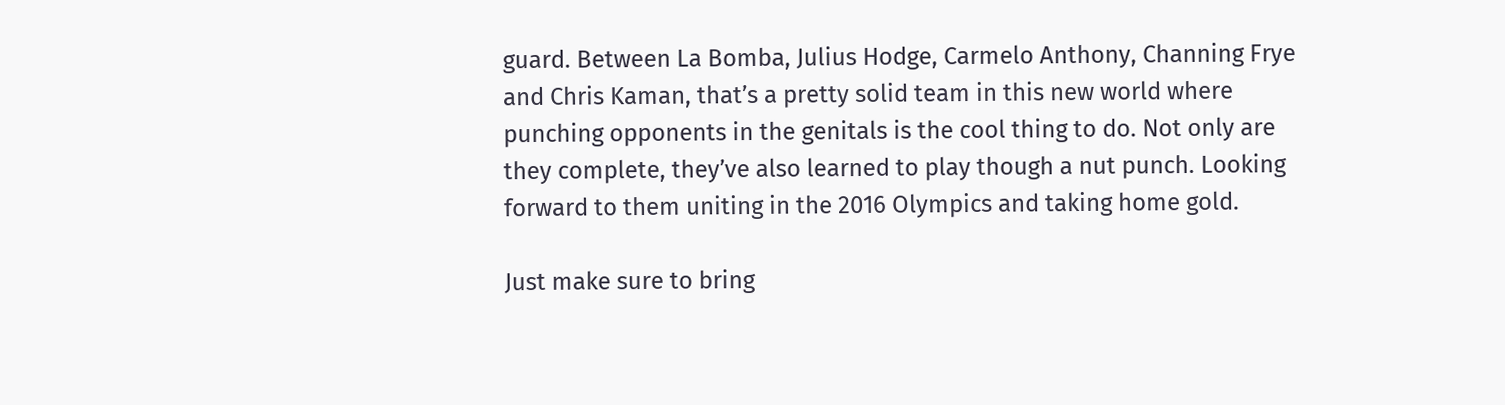guard. Between La Bomba, Julius Hodge, Carmelo Anthony, Channing Frye and Chris Kaman, that’s a pretty solid team in this new world where punching opponents in the genitals is the cool thing to do. Not only are they complete, they’ve also learned to play though a nut punch. Looking forward to them uniting in the 2016 Olympics and taking home gold.

Just make sure to bring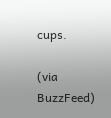cups.

(via BuzzFeed)